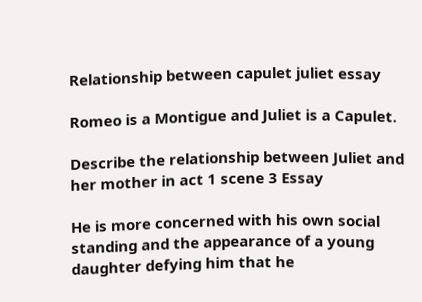Relationship between capulet juliet essay

Romeo is a Montigue and Juliet is a Capulet.

Describe the relationship between Juliet and her mother in act 1 scene 3 Essay

He is more concerned with his own social standing and the appearance of a young daughter defying him that he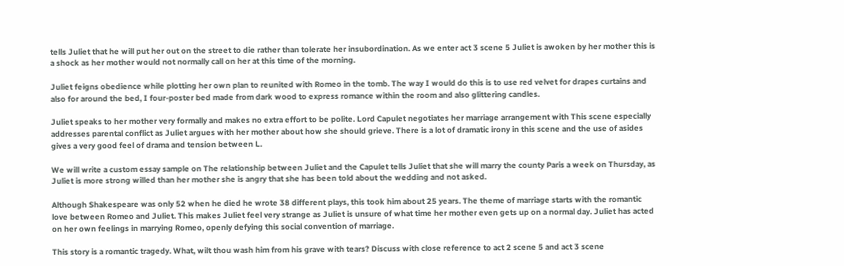tells Juliet that he will put her out on the street to die rather than tolerate her insubordination. As we enter act 3 scene 5 Juliet is awoken by her mother this is a shock as her mother would not normally call on her at this time of the morning.

Juliet feigns obedience while plotting her own plan to reunited with Romeo in the tomb. The way I would do this is to use red velvet for drapes curtains and also for around the bed, I four-poster bed made from dark wood to express romance within the room and also glittering candles.

Juliet speaks to her mother very formally and makes no extra effort to be polite. Lord Capulet negotiates her marriage arrangement with This scene especially addresses parental conflict as Juliet argues with her mother about how she should grieve. There is a lot of dramatic irony in this scene and the use of asides gives a very good feel of drama and tension between L.

We will write a custom essay sample on The relationship between Juliet and the Capulet tells Juliet that she will marry the county Paris a week on Thursday, as Juliet is more strong willed than her mother she is angry that she has been told about the wedding and not asked.

Although Shakespeare was only 52 when he died he wrote 38 different plays, this took him about 25 years. The theme of marriage starts with the romantic love between Romeo and Juliet. This makes Juliet feel very strange as Juliet is unsure of what time her mother even gets up on a normal day. Juliet has acted on her own feelings in marrying Romeo, openly defying this social convention of marriage.

This story is a romantic tragedy. What, wilt thou wash him from his grave with tears? Discuss with close reference to act 2 scene 5 and act 3 scene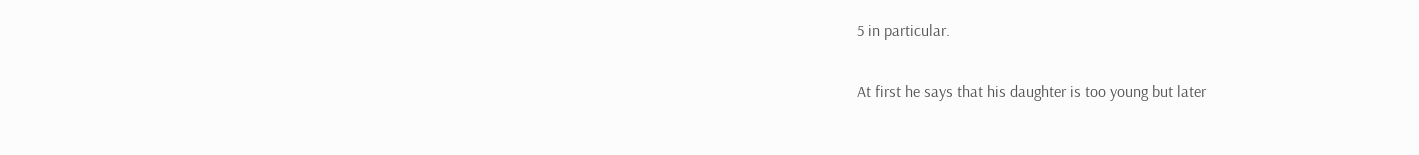5 in particular.

At first he says that his daughter is too young but later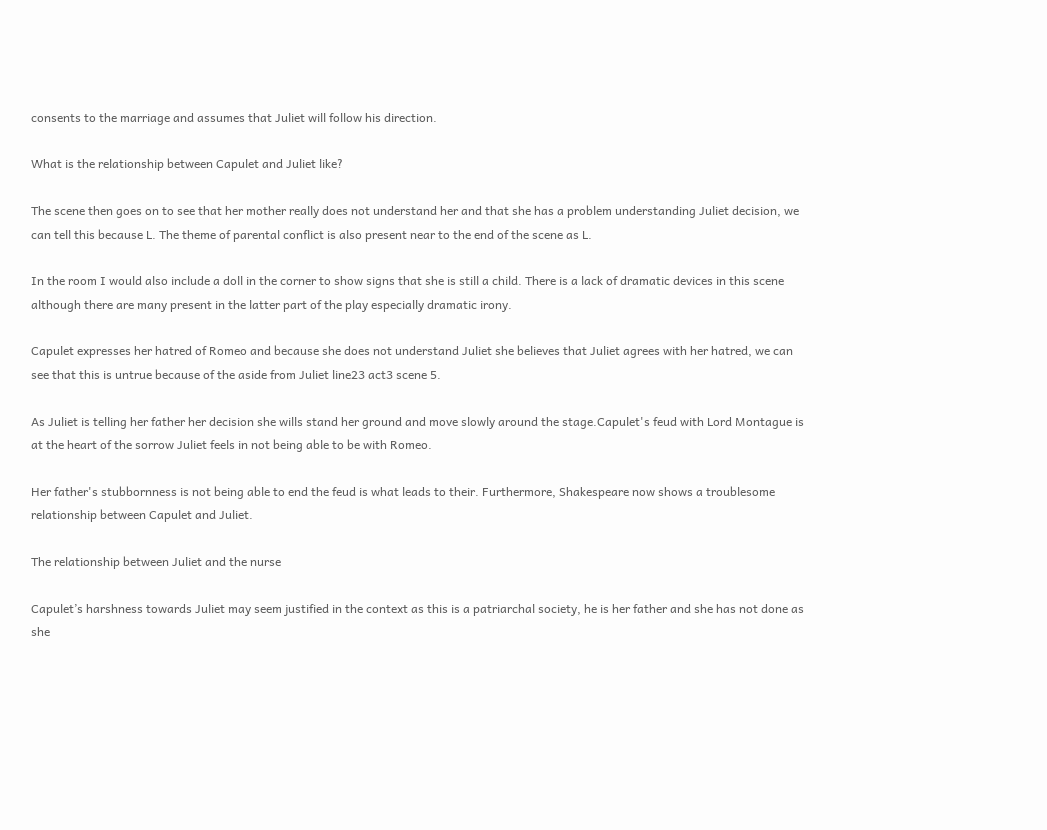consents to the marriage and assumes that Juliet will follow his direction.

What is the relationship between Capulet and Juliet like?

The scene then goes on to see that her mother really does not understand her and that she has a problem understanding Juliet decision, we can tell this because L. The theme of parental conflict is also present near to the end of the scene as L.

In the room I would also include a doll in the corner to show signs that she is still a child. There is a lack of dramatic devices in this scene although there are many present in the latter part of the play especially dramatic irony.

Capulet expresses her hatred of Romeo and because she does not understand Juliet she believes that Juliet agrees with her hatred, we can see that this is untrue because of the aside from Juliet line23 act3 scene 5.

As Juliet is telling her father her decision she wills stand her ground and move slowly around the stage.Capulet's feud with Lord Montague is at the heart of the sorrow Juliet feels in not being able to be with Romeo.

Her father's stubbornness is not being able to end the feud is what leads to their. Furthermore, Shakespeare now shows a troublesome relationship between Capulet and Juliet.

The relationship between Juliet and the nurse

Capulet’s harshness towards Juliet may seem justified in the context as this is a patriarchal society, he is her father and she has not done as she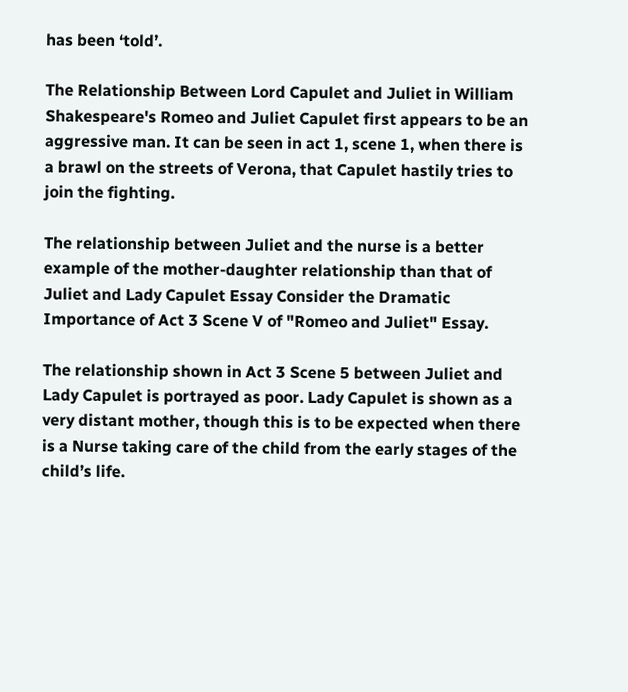has been ‘told’.

The Relationship Between Lord Capulet and Juliet in William Shakespeare's Romeo and Juliet Capulet first appears to be an aggressive man. It can be seen in act 1, scene 1, when there is a brawl on the streets of Verona, that Capulet hastily tries to join the fighting.

The relationship between Juliet and the nurse is a better example of the mother-daughter relationship than that of Juliet and Lady Capulet Essay Consider the Dramatic Importance of Act 3 Scene V of "Romeo and Juliet" Essay.

The relationship shown in Act 3 Scene 5 between Juliet and Lady Capulet is portrayed as poor. Lady Capulet is shown as a very distant mother, though this is to be expected when there is a Nurse taking care of the child from the early stages of the child’s life.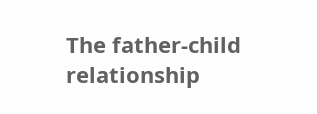The father-child relationship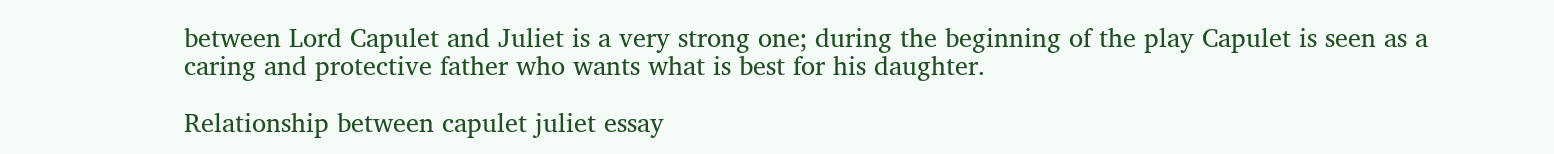between Lord Capulet and Juliet is a very strong one; during the beginning of the play Capulet is seen as a caring and protective father who wants what is best for his daughter.

Relationship between capulet juliet essay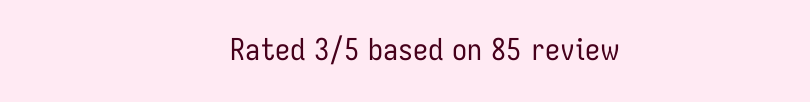Rated 3/5 based on 85 review